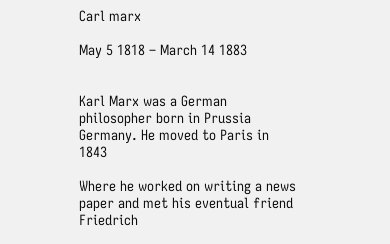Carl marx

May 5 1818 – March 14 1883


Karl Marx was a German philosopher born in Prussia Germany. He moved to Paris in 1843

Where he worked on writing a news paper and met his eventual friend Friedrich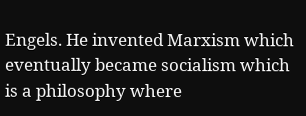Engels. He invented Marxism which eventually became socialism which is a philosophy where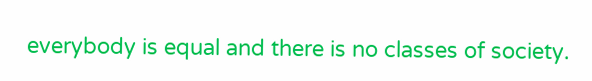everybody is equal and there is no classes of society.